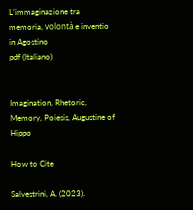L’immaginazione tra memoria, volontà e inventio in Agostino
pdf (Italiano)


Imagination, Rhetoric, Memory, Poiesis, Augustine of Hippo

How to Cite

Salvestrini, A. (2023).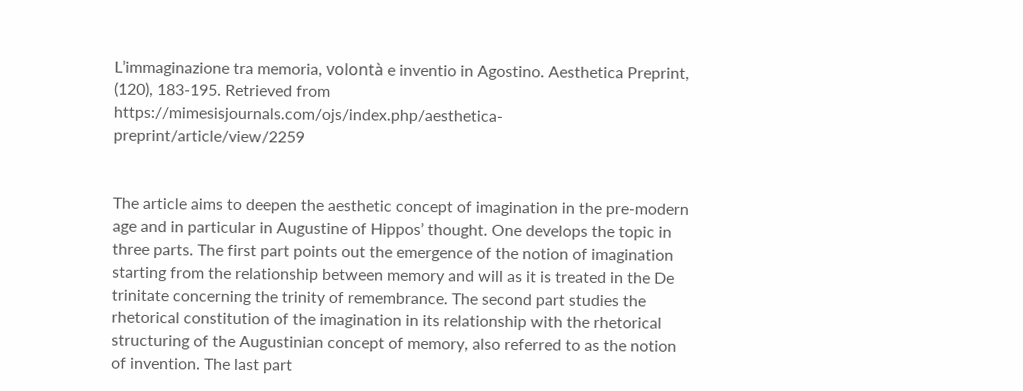L’immaginazione tra memoria, volontà e inventio in Agostino. Aesthetica Preprint, (120), 183-195. Retrieved from https://mimesisjournals.com/ojs/index.php/aesthetica-preprint/article/view/2259


The article aims to deepen the aesthetic concept of imagination in the pre-modern age and in particular in Augustine of Hippos’ thought. One develops the topic in three parts. The first part points out the emergence of the notion of imagination starting from the relationship between memory and will as it is treated in the De trinitate concerning the trinity of remembrance. The second part studies the rhetorical constitution of the imagination in its relationship with the rhetorical structuring of the Augustinian concept of memory, also referred to as the notion of invention. The last part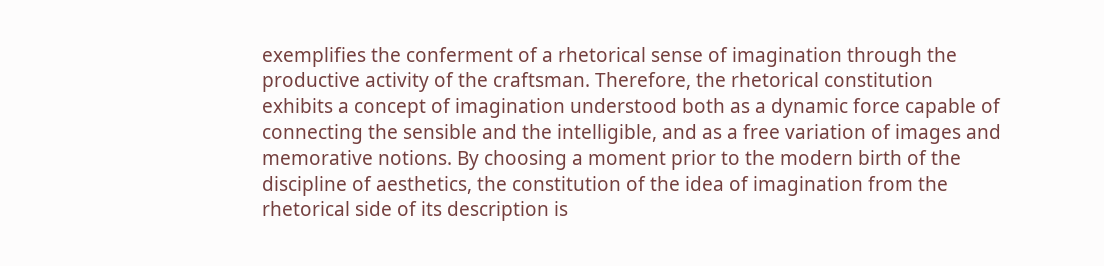exemplifies the conferment of a rhetorical sense of imagination through the productive activity of the craftsman. Therefore, the rhetorical constitution exhibits a concept of imagination understood both as a dynamic force capable of connecting the sensible and the intelligible, and as a free variation of images and memorative notions. By choosing a moment prior to the modern birth of the discipline of aesthetics, the constitution of the idea of imagination from the rhetorical side of its description is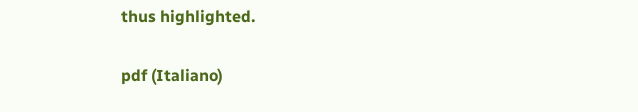thus highlighted.

pdf (Italiano)